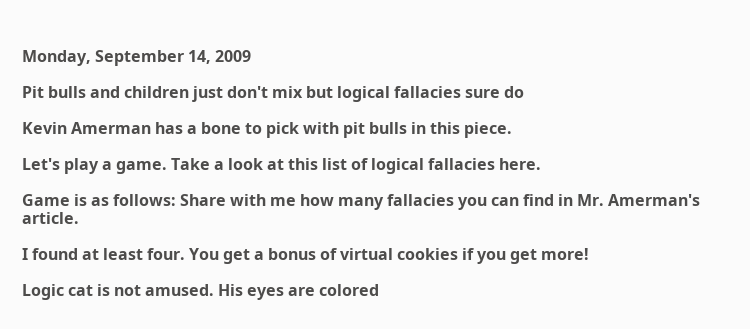Monday, September 14, 2009

Pit bulls and children just don't mix but logical fallacies sure do

Kevin Amerman has a bone to pick with pit bulls in this piece.

Let's play a game. Take a look at this list of logical fallacies here.

Game is as follows: Share with me how many fallacies you can find in Mr. Amerman's article.

I found at least four. You get a bonus of virtual cookies if you get more!

Logic cat is not amused. His eyes are colored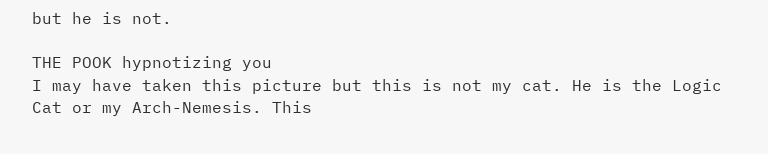but he is not.

THE POOK hypnotizing you
I may have taken this picture but this is not my cat. He is the Logic Cat or my Arch-Nemesis. This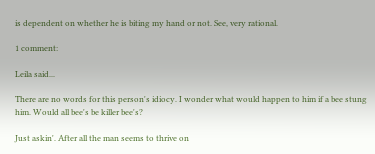is dependent on whether he is biting my hand or not. See, very rational.

1 comment:

Leila said...

There are no words for this person's idiocy. I wonder what would happen to him if a bee stung him. Would all bee's be killer bee's?

Just askin'. After all the man seems to thrive on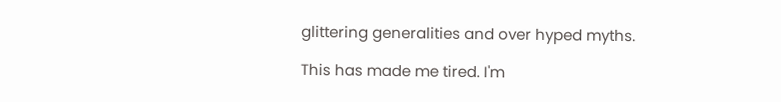glittering generalities and over hyped myths.

This has made me tired. I'm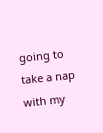going to take a nap with my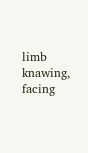limb knawing, facing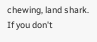chewing, land shark. If you don't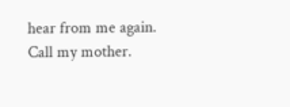hear from me again. Call my mother.